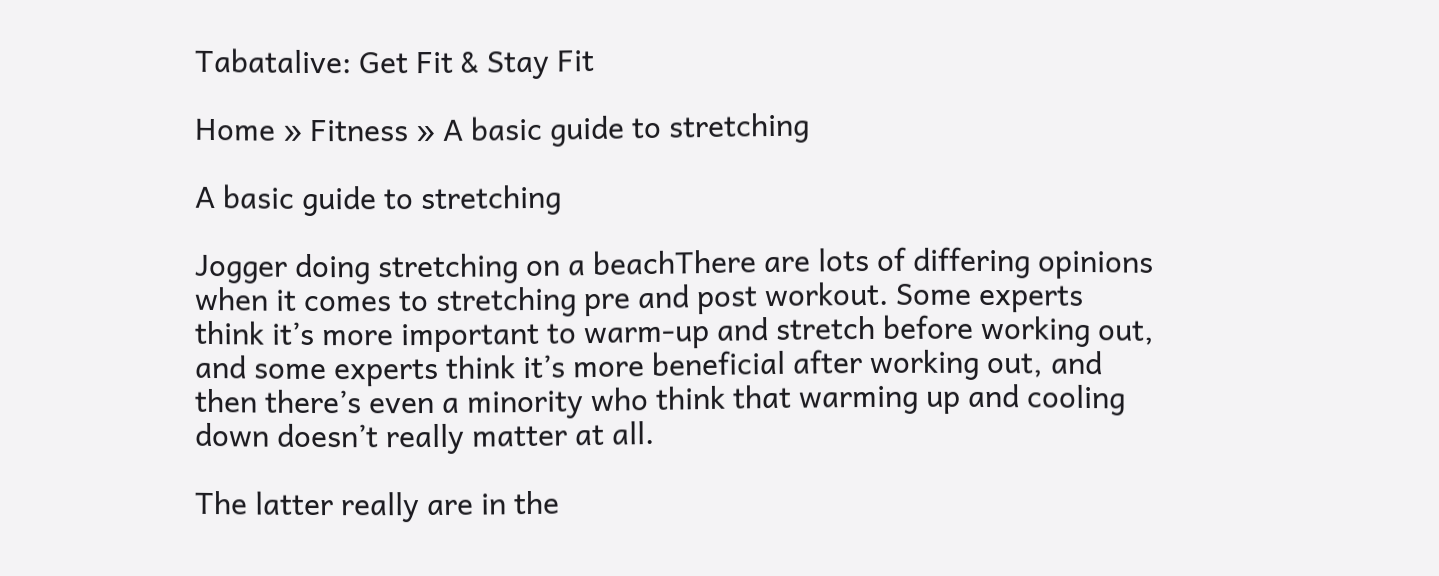Tabatalive: Get Fit & Stay Fit

Home » Fitness » A basic guide to stretching

A basic guide to stretching

Jogger doing stretching on a beachThere are lots of differing opinions when it comes to stretching pre and post workout. Some experts think it’s more important to warm-up and stretch before working out, and some experts think it’s more beneficial after working out, and then there’s even a minority who think that warming up and cooling down doesn’t really matter at all.

The latter really are in the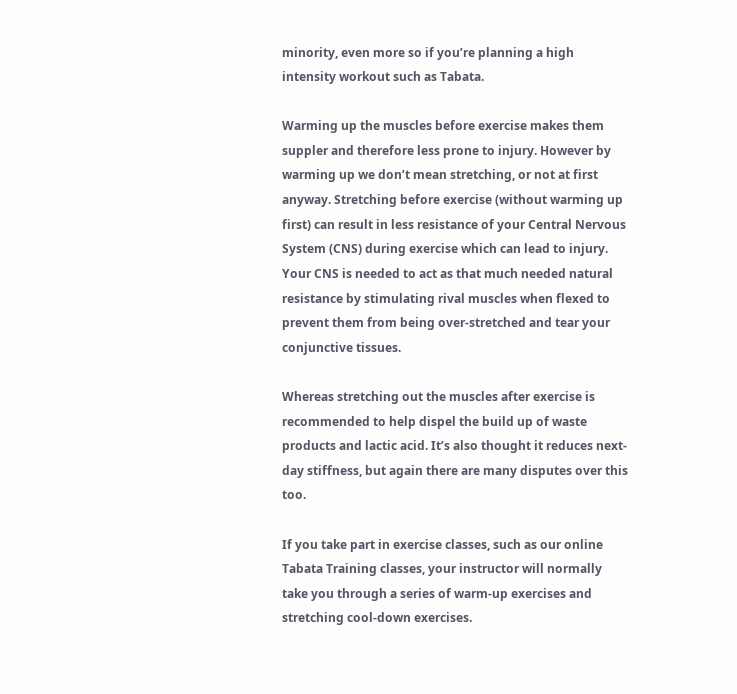minority, even more so if you’re planning a high intensity workout such as Tabata.

Warming up the muscles before exercise makes them suppler and therefore less prone to injury. However by warming up we don’t mean stretching, or not at first anyway. Stretching before exercise (without warming up first) can result in less resistance of your Central Nervous System (CNS) during exercise which can lead to injury. Your CNS is needed to act as that much needed natural resistance by stimulating rival muscles when flexed to prevent them from being over-stretched and tear your conjunctive tissues.

Whereas stretching out the muscles after exercise is recommended to help dispel the build up of waste products and lactic acid. It’s also thought it reduces next-day stiffness, but again there are many disputes over this too.

If you take part in exercise classes, such as our online Tabata Training classes, your instructor will normally take you through a series of warm-up exercises and stretching cool-down exercises.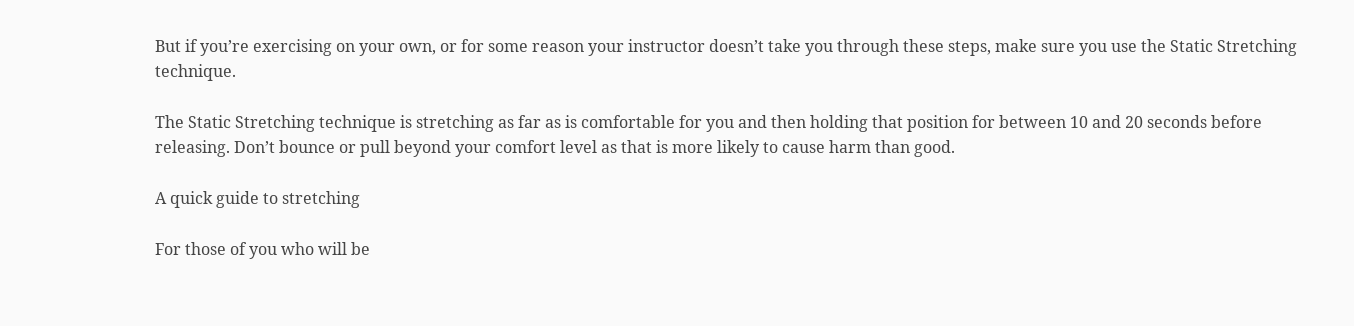But if you’re exercising on your own, or for some reason your instructor doesn’t take you through these steps, make sure you use the Static Stretching technique.

The Static Stretching technique is stretching as far as is comfortable for you and then holding that position for between 10 and 20 seconds before releasing. Don’t bounce or pull beyond your comfort level as that is more likely to cause harm than good.

A quick guide to stretching

For those of you who will be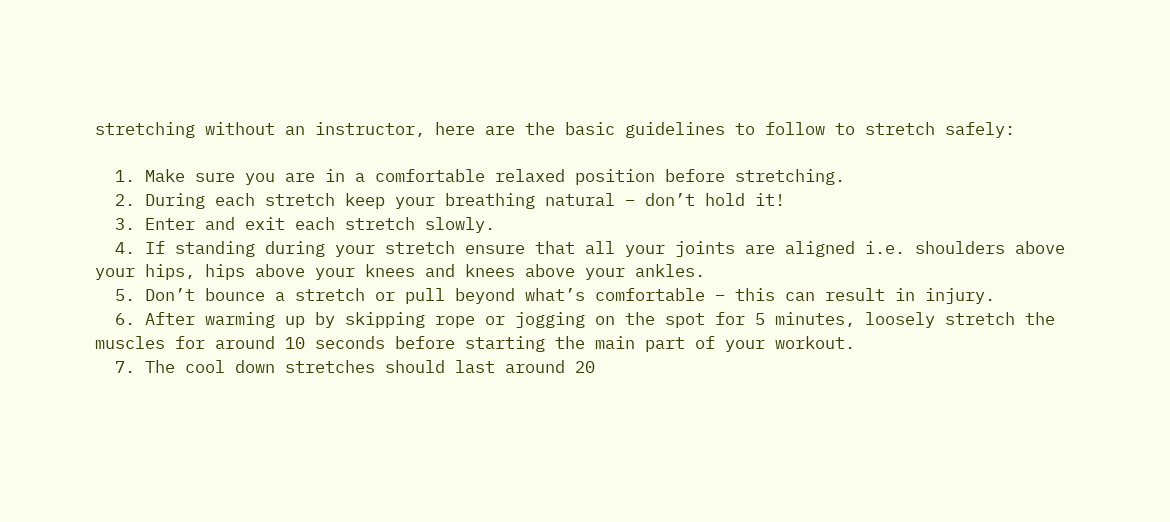stretching without an instructor, here are the basic guidelines to follow to stretch safely:

  1. Make sure you are in a comfortable relaxed position before stretching.
  2. During each stretch keep your breathing natural – don’t hold it!
  3. Enter and exit each stretch slowly.
  4. If standing during your stretch ensure that all your joints are aligned i.e. shoulders above your hips, hips above your knees and knees above your ankles.
  5. Don’t bounce a stretch or pull beyond what’s comfortable – this can result in injury.
  6. After warming up by skipping rope or jogging on the spot for 5 minutes, loosely stretch the muscles for around 10 seconds before starting the main part of your workout.
  7. The cool down stretches should last around 20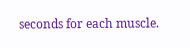seconds for each muscle.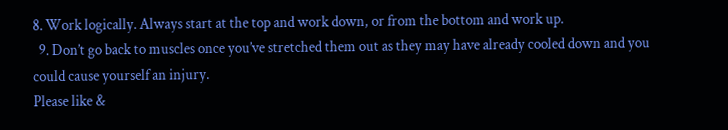8. Work logically. Always start at the top and work down, or from the bottom and work up.
  9. Don’t go back to muscles once you’ve stretched them out as they may have already cooled down and you could cause yourself an injury.
Please like &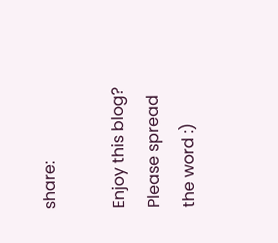share:

Enjoy this blog? Please spread the word :)